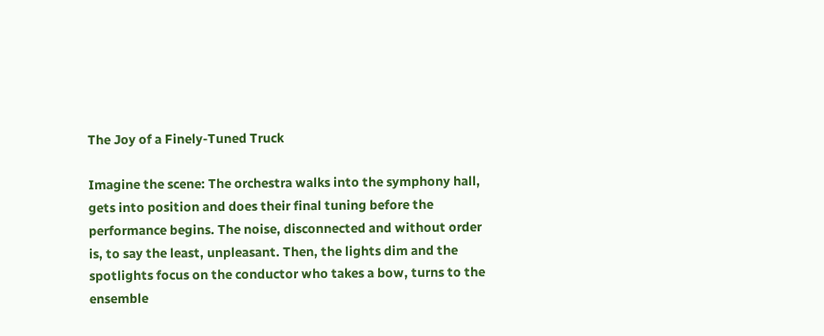The Joy of a Finely-Tuned Truck

Imagine the scene: The orchestra walks into the symphony hall, gets into position and does their final tuning before the performance begins. The noise, disconnected and without order is, to say the least, unpleasant. Then, the lights dim and the spotlights focus on the conductor who takes a bow, turns to the ensemble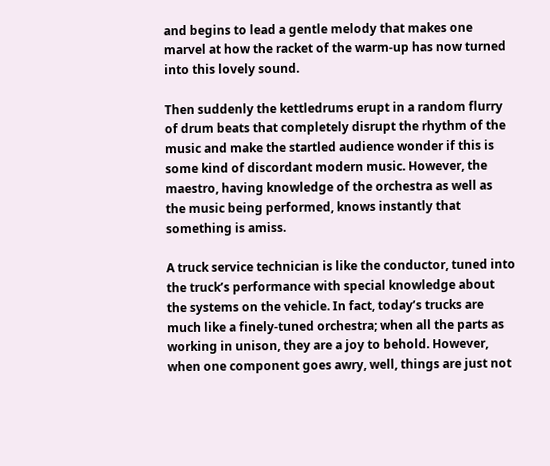and begins to lead a gentle melody that makes one marvel at how the racket of the warm-up has now turned into this lovely sound.

Then suddenly the kettledrums erupt in a random flurry of drum beats that completely disrupt the rhythm of the music and make the startled audience wonder if this is some kind of discordant modern music. However, the maestro, having knowledge of the orchestra as well as the music being performed, knows instantly that something is amiss.

A truck service technician is like the conductor, tuned into the truck’s performance with special knowledge about the systems on the vehicle. In fact, today’s trucks are much like a finely-tuned orchestra; when all the parts as working in unison, they are a joy to behold. However, when one component goes awry, well, things are just not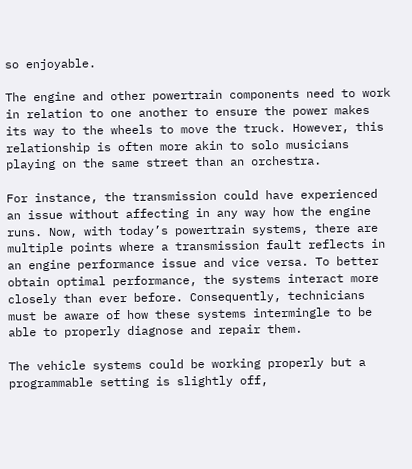so enjoyable.

The engine and other powertrain components need to work in relation to one another to ensure the power makes its way to the wheels to move the truck. However, this relationship is often more akin to solo musicians playing on the same street than an orchestra.

For instance, the transmission could have experienced an issue without affecting in any way how the engine runs. Now, with today’s powertrain systems, there are multiple points where a transmission fault reflects in an engine performance issue and vice versa. To better obtain optimal performance, the systems interact more closely than ever before. Consequently, technicians must be aware of how these systems intermingle to be able to properly diagnose and repair them.

The vehicle systems could be working properly but a programmable setting is slightly off,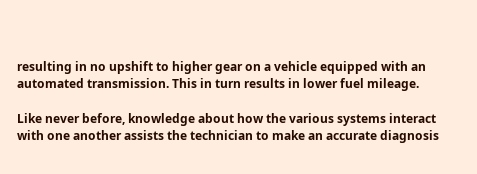resulting in no upshift to higher gear on a vehicle equipped with an automated transmission. This in turn results in lower fuel mileage.

Like never before, knowledge about how the various systems interact with one another assists the technician to make an accurate diagnosis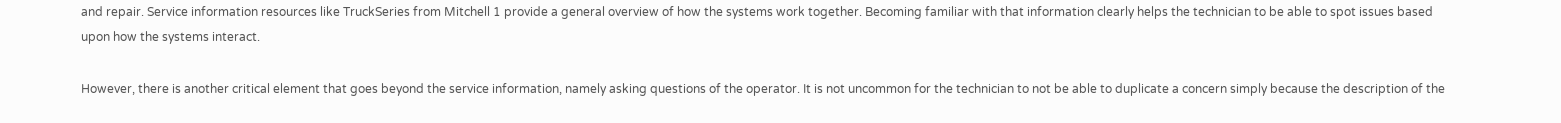and repair. Service information resources like TruckSeries from Mitchell 1 provide a general overview of how the systems work together. Becoming familiar with that information clearly helps the technician to be able to spot issues based upon how the systems interact.

However, there is another critical element that goes beyond the service information, namely asking questions of the operator. It is not uncommon for the technician to not be able to duplicate a concern simply because the description of the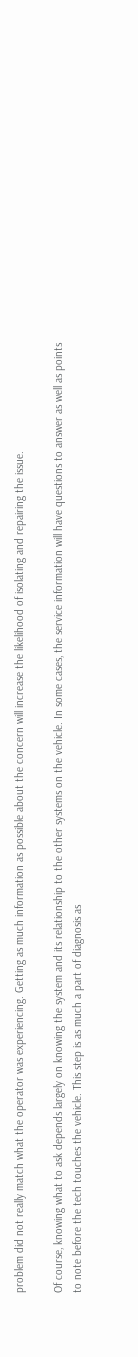problem did not really match what the operator was experiencing. Getting as much information as possible about the concern will increase the likelihood of isolating and repairing the issue.

Of course, knowing what to ask depends largely on knowing the system and its relationship to the other systems on the vehicle. In some cases, the service information will have questions to answer as well as points to note before the tech touches the vehicle. This step is as much a part of diagnosis as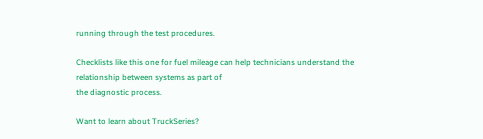running through the test procedures.

Checklists like this one for fuel mileage can help technicians understand the relationship between systems as part of
the diagnostic process.

Want to learn about TruckSeries?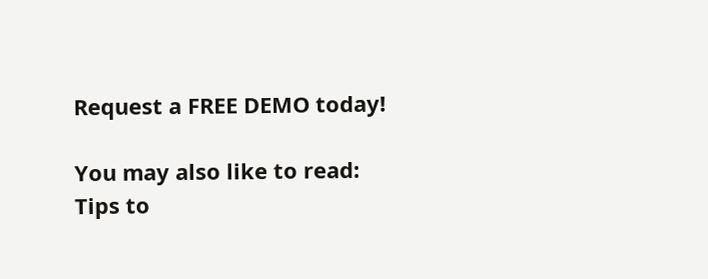Request a FREE DEMO today!

You may also like to read:
Tips to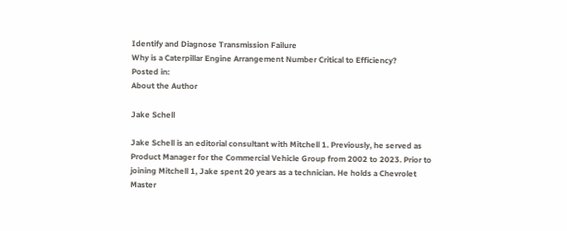Identify and Diagnose Transmission Failure
Why is a Caterpillar Engine Arrangement Number Critical to Efficiency?
Posted in:
About the Author

Jake Schell

Jake Schell is an editorial consultant with Mitchell 1. Previously, he served as Product Manager for the Commercial Vehicle Group from 2002 to 2023. Prior to joining Mitchell 1, Jake spent 20 years as a technician. He holds a Chevrolet Master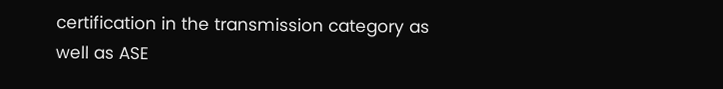certification in the transmission category as well as ASE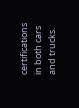certifications in both cars and trucks.